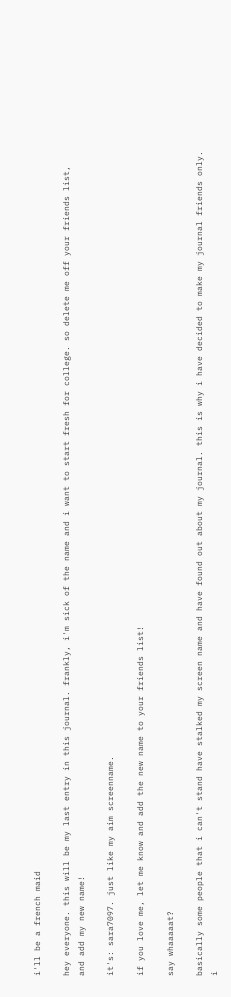i'll be a french maid

hey everyone. this will be my last entry in this journal. frankly, i'm sick of the name and i want to start fresh for college. so delete me off your friends list, and add my new name!

it's: sara7097. just like my aim screenname.

if you love me, let me know and add the new name to your friends list!

say whaaaaat?

basically some people that i can't stand have stalked my screen name and have found out about my journal. this is why i have decided to make my journal friends only. i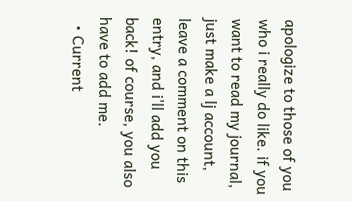apologize to those of you who i really do like. if you want to read my journal, just make a lj account, leave a comment on this entry, and i'll add you back! of course, you also have to add me.
  • Current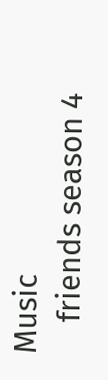Music
    friends season 4